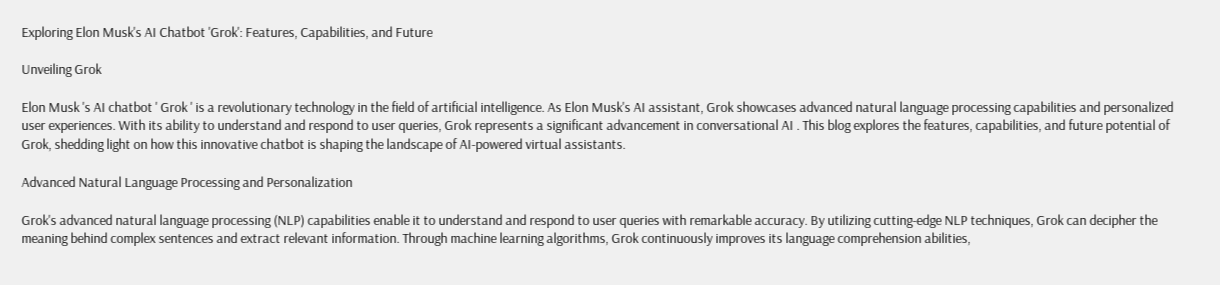Exploring Elon Musk's AI Chatbot 'Grok': Features, Capabilities, and Future

Unveiling Grok

Elon Musk 's AI chatbot ' Grok ' is a revolutionary technology in the field of artificial intelligence. As Elon Musk's AI assistant, Grok showcases advanced natural language processing capabilities and personalized user experiences. With its ability to understand and respond to user queries, Grok represents a significant advancement in conversational AI . This blog explores the features, capabilities, and future potential of Grok, shedding light on how this innovative chatbot is shaping the landscape of AI-powered virtual assistants.

Advanced Natural Language Processing and Personalization

Grok's advanced natural language processing (NLP) capabilities enable it to understand and respond to user queries with remarkable accuracy. By utilizing cutting-edge NLP techniques, Grok can decipher the meaning behind complex sentences and extract relevant information. Through machine learning algorithms, Grok continuously improves its language comprehension abilities,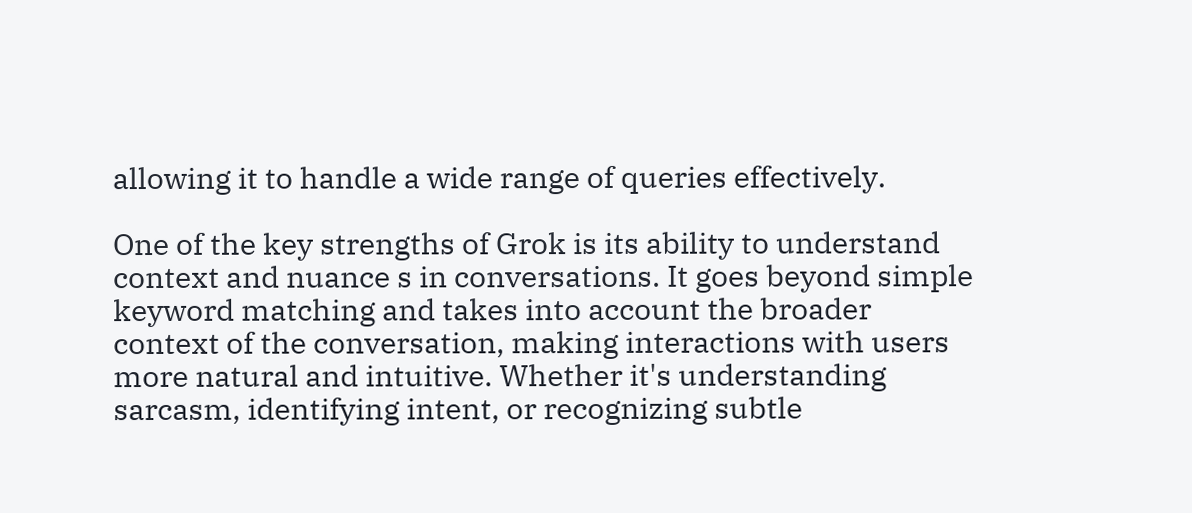allowing it to handle a wide range of queries effectively.

One of the key strengths of Grok is its ability to understand context and nuance s in conversations. It goes beyond simple keyword matching and takes into account the broader context of the conversation, making interactions with users more natural and intuitive. Whether it's understanding sarcasm, identifying intent, or recognizing subtle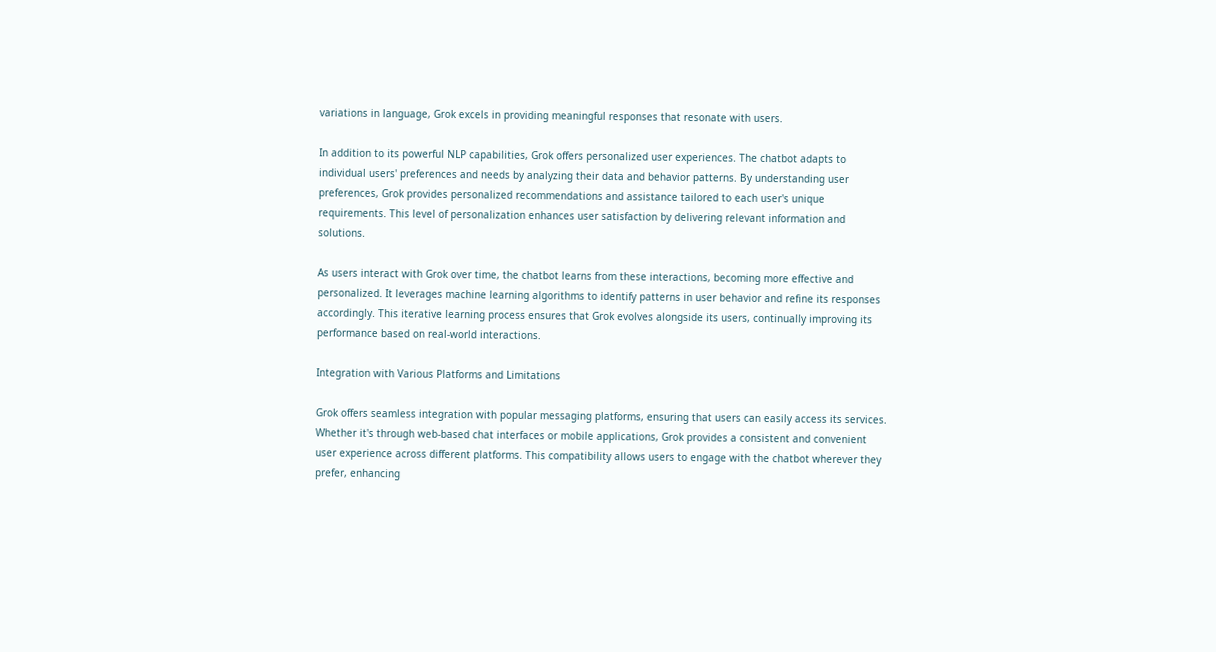variations in language, Grok excels in providing meaningful responses that resonate with users.

In addition to its powerful NLP capabilities, Grok offers personalized user experiences. The chatbot adapts to individual users' preferences and needs by analyzing their data and behavior patterns. By understanding user preferences, Grok provides personalized recommendations and assistance tailored to each user's unique requirements. This level of personalization enhances user satisfaction by delivering relevant information and solutions.

As users interact with Grok over time, the chatbot learns from these interactions, becoming more effective and personalized. It leverages machine learning algorithms to identify patterns in user behavior and refine its responses accordingly. This iterative learning process ensures that Grok evolves alongside its users, continually improving its performance based on real-world interactions.

Integration with Various Platforms and Limitations

Grok offers seamless integration with popular messaging platforms, ensuring that users can easily access its services. Whether it's through web-based chat interfaces or mobile applications, Grok provides a consistent and convenient user experience across different platforms. This compatibility allows users to engage with the chatbot wherever they prefer, enhancing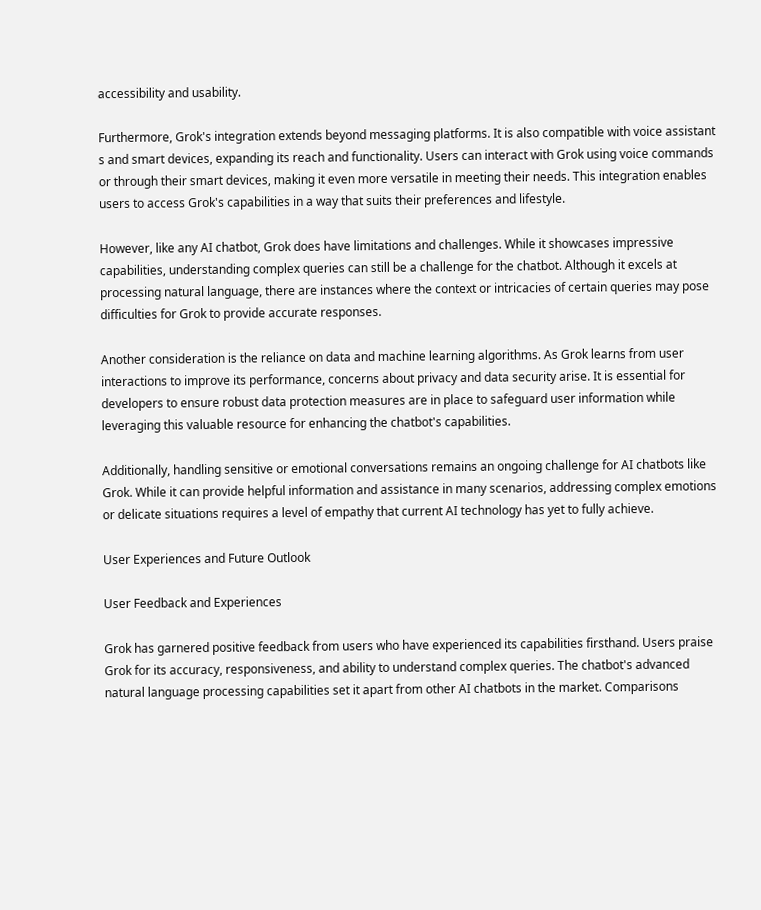accessibility and usability.

Furthermore, Grok's integration extends beyond messaging platforms. It is also compatible with voice assistant s and smart devices, expanding its reach and functionality. Users can interact with Grok using voice commands or through their smart devices, making it even more versatile in meeting their needs. This integration enables users to access Grok's capabilities in a way that suits their preferences and lifestyle.

However, like any AI chatbot, Grok does have limitations and challenges. While it showcases impressive capabilities, understanding complex queries can still be a challenge for the chatbot. Although it excels at processing natural language, there are instances where the context or intricacies of certain queries may pose difficulties for Grok to provide accurate responses.

Another consideration is the reliance on data and machine learning algorithms. As Grok learns from user interactions to improve its performance, concerns about privacy and data security arise. It is essential for developers to ensure robust data protection measures are in place to safeguard user information while leveraging this valuable resource for enhancing the chatbot's capabilities.

Additionally, handling sensitive or emotional conversations remains an ongoing challenge for AI chatbots like Grok. While it can provide helpful information and assistance in many scenarios, addressing complex emotions or delicate situations requires a level of empathy that current AI technology has yet to fully achieve.

User Experiences and Future Outlook

User Feedback and Experiences

Grok has garnered positive feedback from users who have experienced its capabilities firsthand. Users praise Grok for its accuracy, responsiveness, and ability to understand complex queries. The chatbot's advanced natural language processing capabilities set it apart from other AI chatbots in the market. Comparisons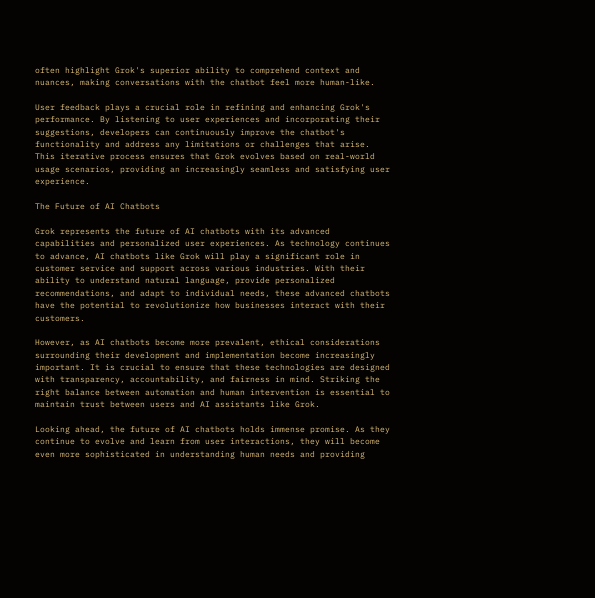often highlight Grok's superior ability to comprehend context and nuances, making conversations with the chatbot feel more human-like.

User feedback plays a crucial role in refining and enhancing Grok's performance. By listening to user experiences and incorporating their suggestions, developers can continuously improve the chatbot's functionality and address any limitations or challenges that arise. This iterative process ensures that Grok evolves based on real-world usage scenarios, providing an increasingly seamless and satisfying user experience.

The Future of AI Chatbots

Grok represents the future of AI chatbots with its advanced capabilities and personalized user experiences. As technology continues to advance, AI chatbots like Grok will play a significant role in customer service and support across various industries. With their ability to understand natural language, provide personalized recommendations, and adapt to individual needs, these advanced chatbots have the potential to revolutionize how businesses interact with their customers.

However, as AI chatbots become more prevalent, ethical considerations surrounding their development and implementation become increasingly important. It is crucial to ensure that these technologies are designed with transparency, accountability, and fairness in mind. Striking the right balance between automation and human intervention is essential to maintain trust between users and AI assistants like Grok.

Looking ahead, the future of AI chatbots holds immense promise. As they continue to evolve and learn from user interactions, they will become even more sophisticated in understanding human needs and providing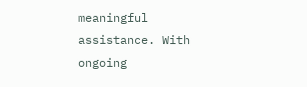meaningful assistance. With ongoing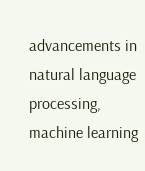advancements in natural language processing, machine learning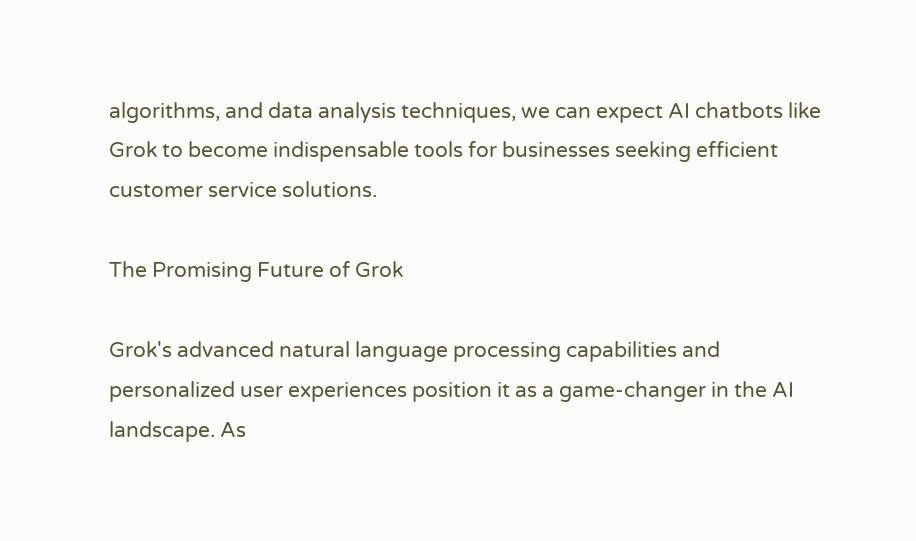algorithms, and data analysis techniques, we can expect AI chatbots like Grok to become indispensable tools for businesses seeking efficient customer service solutions.

The Promising Future of Grok

Grok's advanced natural language processing capabilities and personalized user experiences position it as a game-changer in the AI landscape. As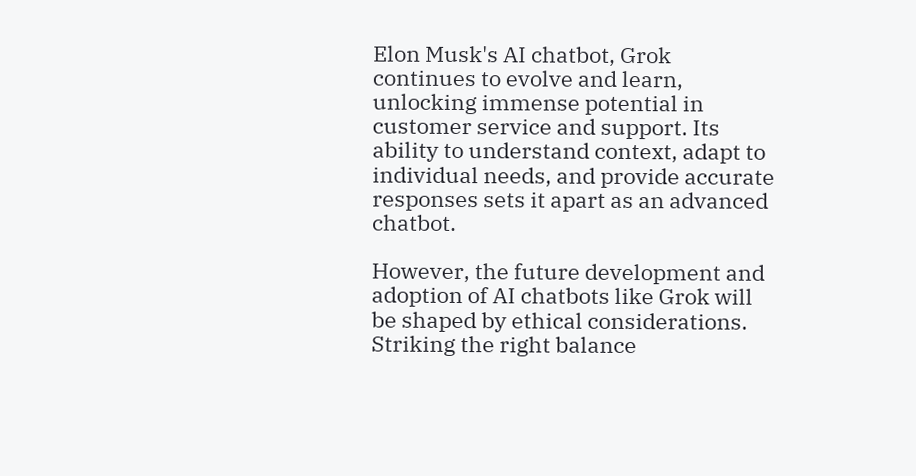Elon Musk's AI chatbot, Grok continues to evolve and learn, unlocking immense potential in customer service and support. Its ability to understand context, adapt to individual needs, and provide accurate responses sets it apart as an advanced chatbot.

However, the future development and adoption of AI chatbots like Grok will be shaped by ethical considerations. Striking the right balance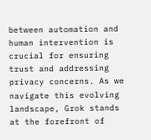between automation and human intervention is crucial for ensuring trust and addressing privacy concerns. As we navigate this evolving landscape, Grok stands at the forefront of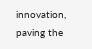innovation, paving the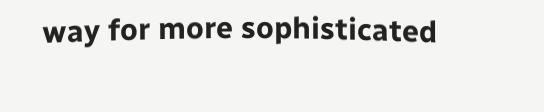way for more sophisticated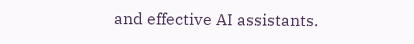and effective AI assistants.